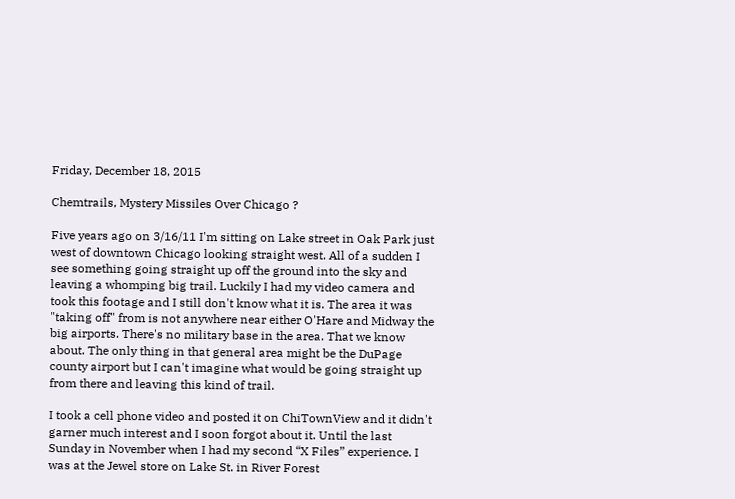Friday, December 18, 2015

Chemtrails, Mystery Missiles Over Chicago ?

Five years ago on 3/16/11 I'm sitting on Lake street in Oak Park just west of downtown Chicago looking straight west. All of a sudden I see something going straight up off the ground into the sky and leaving a whomping big trail. Luckily I had my video camera and took this footage and I still don't know what it is. The area it was "taking off" from is not anywhere near either O'Hare and Midway the big airports. There's no military base in the area. That we know about. The only thing in that general area might be the DuPage county airport but I can't imagine what would be going straight up from there and leaving this kind of trail.

I took a cell phone video and posted it on ChiTownView and it didn't garner much interest and I soon forgot about it. Until the last Sunday in November when I had my second “X Files” experience. I was at the Jewel store on Lake St. in River Forest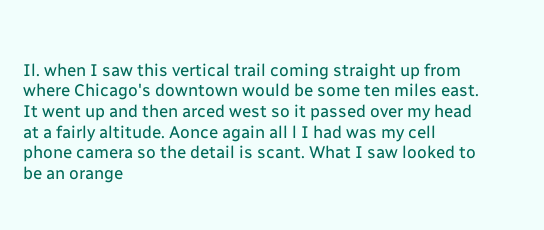Il. when I saw this vertical trail coming straight up from where Chicago's downtown would be some ten miles east. It went up and then arced west so it passed over my head at a fairly altitude. Aonce again all l I had was my cell phone camera so the detail is scant. What I saw looked to be an orange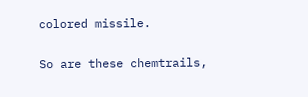colored missile.

So are these chemtrails,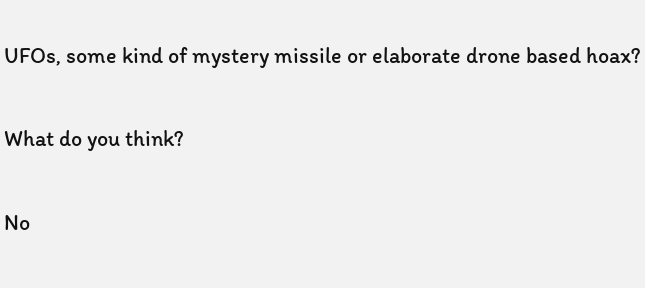UFOs, some kind of mystery missile or elaborate drone based hoax?

What do you think?

No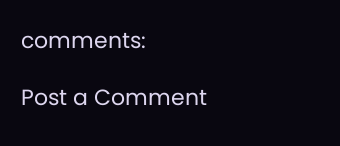comments:

Post a Comment